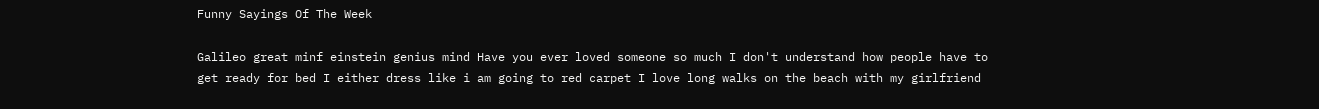Funny Sayings Of The Week

Galileo great minf einstein genius mind Have you ever loved someone so much I don't understand how people have to get ready for bed I either dress like i am going to red carpet I love long walks on the beach with my girlfriend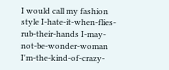I would call my fashion style I-hate-it-when-flies-rub-their-hands I-may-not-be-wonder-woman I'm-the-kind-of-crazy-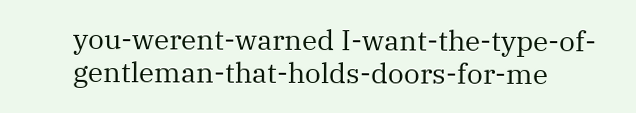you-werent-warned I-want-the-type-of-gentleman-that-holds-doors-for-me